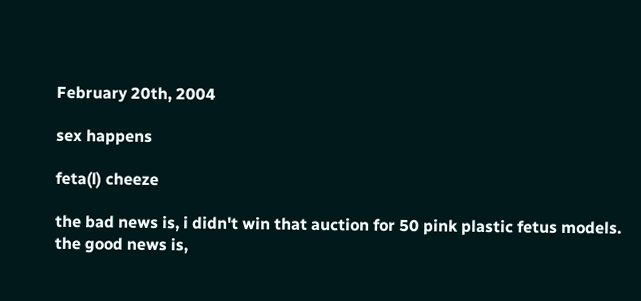February 20th, 2004

sex happens

feta(l) cheeze

the bad news is, i didn't win that auction for 50 pink plastic fetus models.
the good news is,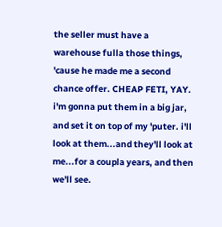the seller must have a warehouse fulla those things, 'cause he made me a second chance offer. CHEAP FETI, YAY.
i'm gonna put them in a big jar, and set it on top of my 'puter. i'll look at them...and they'll look at me...for a coupla years, and then we'll see.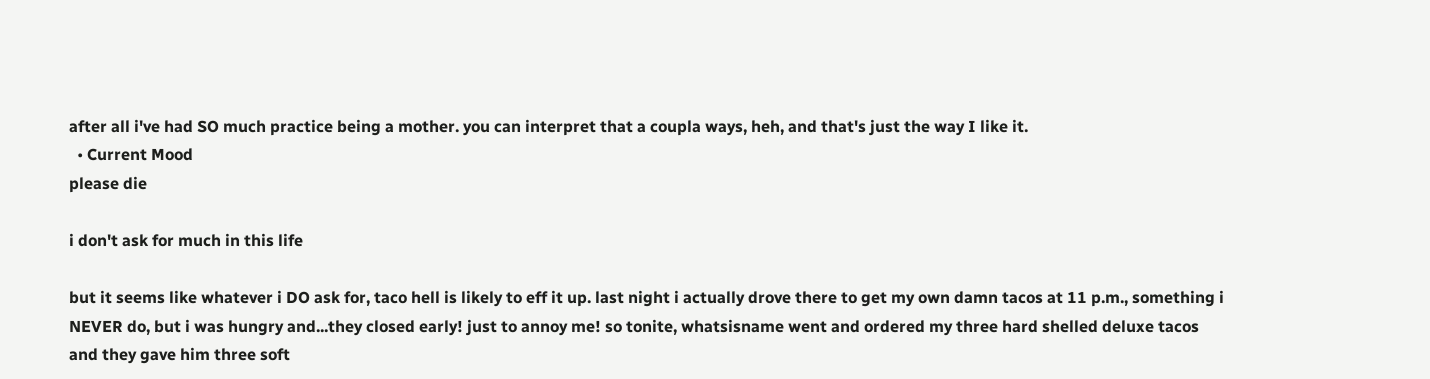after all i've had SO much practice being a mother. you can interpret that a coupla ways, heh, and that's just the way I like it.
  • Current Mood
please die

i don't ask for much in this life

but it seems like whatever i DO ask for, taco hell is likely to eff it up. last night i actually drove there to get my own damn tacos at 11 p.m., something i NEVER do, but i was hungry and...they closed early! just to annoy me! so tonite, whatsisname went and ordered my three hard shelled deluxe tacos and they gave him three soft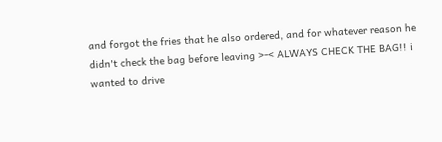and forgot the fries that he also ordered, and for whatever reason he didn't check the bag before leaving >-< ALWAYS CHECK THE BAG!! i wanted to drive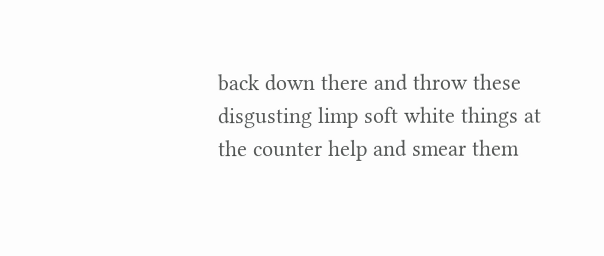back down there and throw these disgusting limp soft white things at the counter help and smear them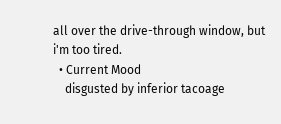all over the drive-through window, but i'm too tired.
  • Current Mood
    disgusted by inferior tacoage